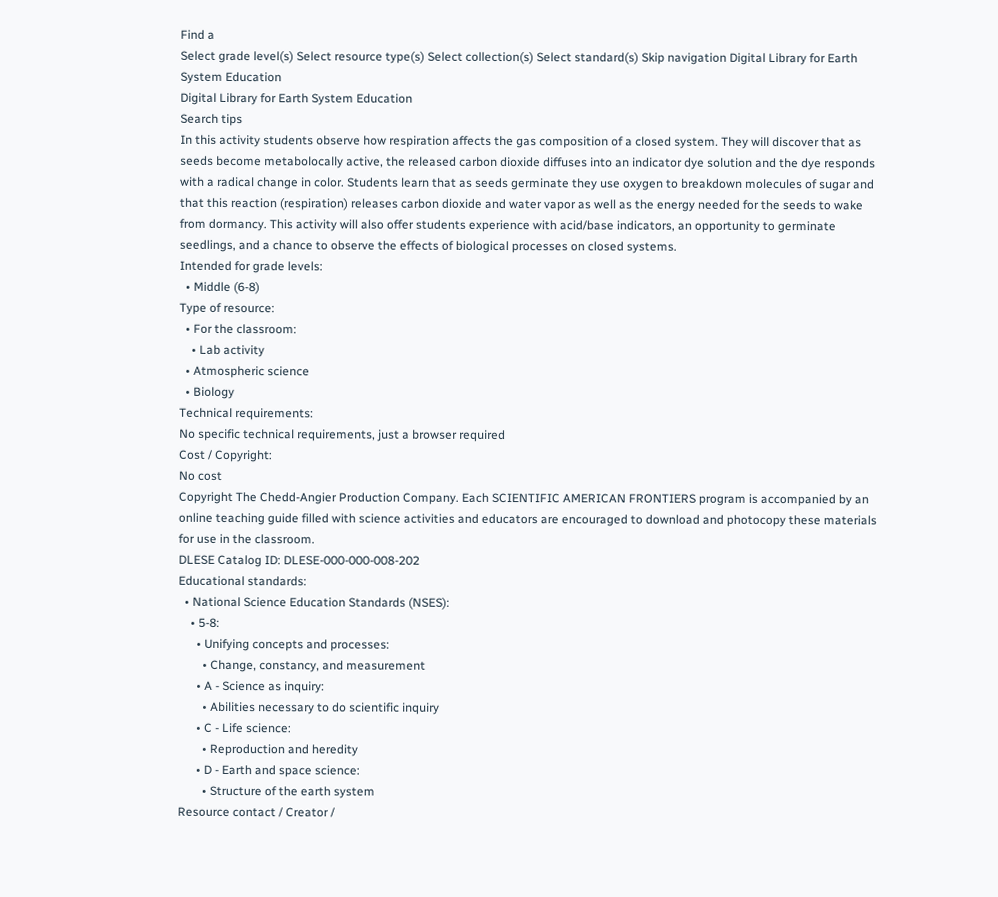Find a
Select grade level(s) Select resource type(s) Select collection(s) Select standard(s) Skip navigation Digital Library for Earth System Education
Digital Library for Earth System Education
Search tips
In this activity students observe how respiration affects the gas composition of a closed system. They will discover that as seeds become metabolocally active, the released carbon dioxide diffuses into an indicator dye solution and the dye responds with a radical change in color. Students learn that as seeds germinate they use oxygen to breakdown molecules of sugar and that this reaction (respiration) releases carbon dioxide and water vapor as well as the energy needed for the seeds to wake from dormancy. This activity will also offer students experience with acid/base indicators, an opportunity to germinate seedlings, and a chance to observe the effects of biological processes on closed systems.
Intended for grade levels:
  • Middle (6-8)
Type of resource:
  • For the classroom:
    • Lab activity
  • Atmospheric science
  • Biology
Technical requirements:
No specific technical requirements, just a browser required
Cost / Copyright:
No cost
Copyright The Chedd-Angier Production Company. Each SCIENTIFIC AMERICAN FRONTIERS program is accompanied by an online teaching guide filled with science activities and educators are encouraged to download and photocopy these materials for use in the classroom.
DLESE Catalog ID: DLESE-000-000-008-202
Educational standards:
  • National Science Education Standards (NSES):
    • 5-8:
      • Unifying concepts and processes:
        • Change, constancy, and measurement
      • A - Science as inquiry:
        • Abilities necessary to do scientific inquiry
      • C - Life science:
        • Reproduction and heredity
      • D - Earth and space science:
        • Structure of the earth system
Resource contact / Creator /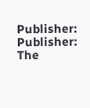Publisher:
Publisher: The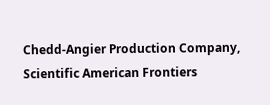Chedd-Angier Production Company, Scientific American Frontiers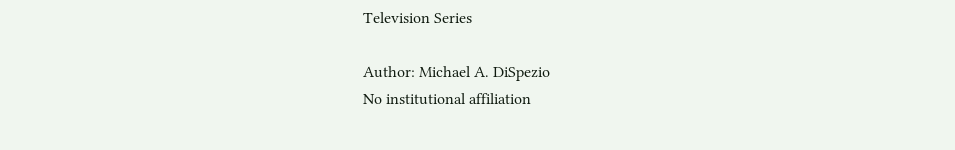Television Series

Author: Michael A. DiSpezio
No institutional affiliation